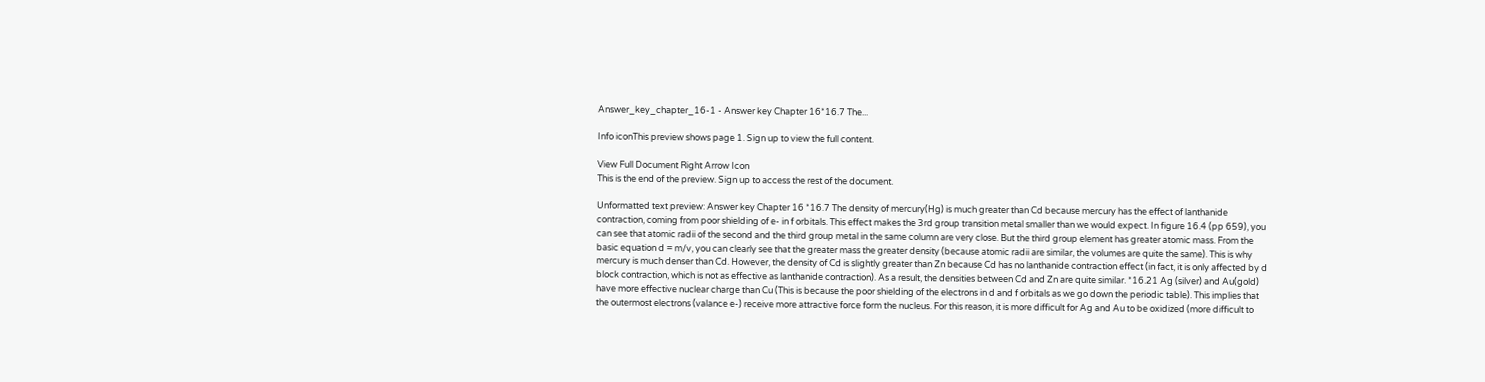Answer_key_chapter_16-1 - Answer key Chapter 16*16.7 The...

Info iconThis preview shows page 1. Sign up to view the full content.

View Full Document Right Arrow Icon
This is the end of the preview. Sign up to access the rest of the document.

Unformatted text preview: Answer key Chapter 16 *16.7 The density of mercury(Hg) is much greater than Cd because mercury has the effect of lanthanide contraction, coming from poor shielding of e‐ in f orbitals. This effect makes the 3rd group transition metal smaller than we would expect. In figure 16.4 (pp 659), you can see that atomic radii of the second and the third group metal in the same column are very close. But the third group element has greater atomic mass. From the basic equation d = m/v, you can clearly see that the greater mass the greater density (because atomic radii are similar, the volumes are quite the same). This is why mercury is much denser than Cd. However, the density of Cd is slightly greater than Zn because Cd has no lanthanide contraction effect (in fact, it is only affected by d block contraction, which is not as effective as lanthanide contraction). As a result, the densities between Cd and Zn are quite similar. *16.21 Ag (silver) and Au(gold) have more effective nuclear charge than Cu (This is because the poor shielding of the electrons in d and f orbitals as we go down the periodic table). This implies that the outermost electrons (valance e‐) receive more attractive force form the nucleus. For this reason, it is more difficult for Ag and Au to be oxidized (more difficult to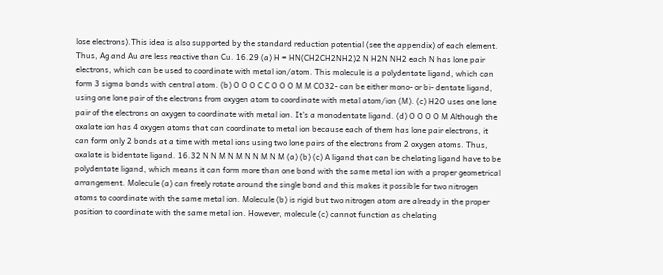lose electrons).This idea is also supported by the standard reduction potential (see the appendix) of each element. Thus, Ag and Au are less reactive than Cu. 16.29 (a) H = HN(CH2CH2NH2)2 N H2N NH2 each N has lone pair electrons, which can be used to coordinate with metal ion/atom. This molecule is a polydentate ligand, which can form 3 sigma bonds with central atom. (b) O O O C C O O O M M CO32‐ can be either mono‐ or bi‐ dentate ligand, using one lone pair of the electrons from oxygen atom to coordinate with metal atom/ion (M). (c) H2O uses one lone pair of the electrons on oxygen to coordinate with metal ion. It's a monodentate ligand. (d) O O O O M Although the oxalate ion has 4 oxygen atoms that can coordinate to metal ion because each of them has lone pair electrons, it can form only 2 bonds at a time with metal ions using two lone pairs of the electrons from 2 oxygen atoms. Thus, oxalate is bidentate ligand. 16.32 N N M N M N N M N M (a) (b) (c) A ligand that can be chelating ligand have to be polydentate ligand, which means it can form more than one bond with the same metal ion with a proper geometrical arrangement. Molecule (a) can freely rotate around the single bond and this makes it possible for two nitrogen atoms to coordinate with the same metal ion. Molecule (b) is rigid but two nitrogen atom are already in the proper position to coordinate with the same metal ion. However, molecule (c) cannot function as chelating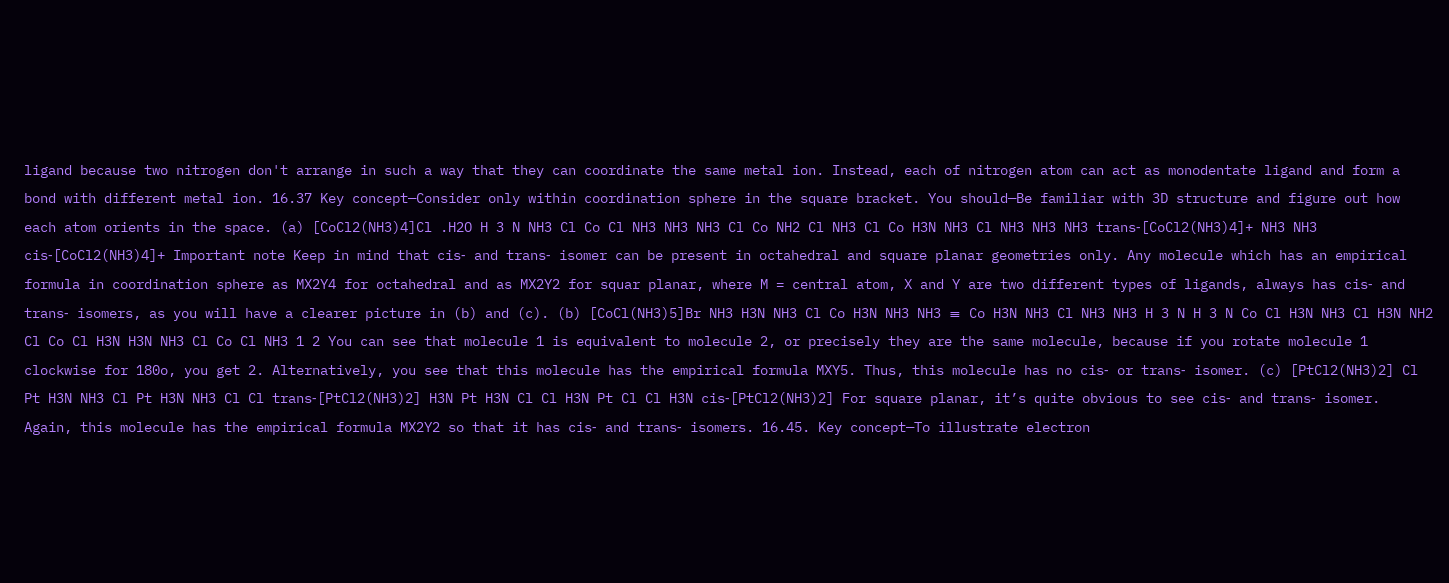ligand because two nitrogen don't arrange in such a way that they can coordinate the same metal ion. Instead, each of nitrogen atom can act as monodentate ligand and form a bond with different metal ion. 16.37 Key concept—Consider only within coordination sphere in the square bracket. You should—Be familiar with 3D structure and figure out how each atom orients in the space. (a) [CoCl2(NH3)4]Cl .H2O H 3 N NH3 Cl Co Cl NH3 NH3 NH3 Cl Co NH2 Cl NH3 Cl Co H3N NH3 Cl NH3 NH3 NH3 trans‐[CoCl2(NH3)4]+ NH3 NH3 cis‐[CoCl2(NH3)4]+ Important note Keep in mind that cis‐ and trans‐ isomer can be present in octahedral and square planar geometries only. Any molecule which has an empirical formula in coordination sphere as MX2Y4 for octahedral and as MX2Y2 for squar planar, where M = central atom, X and Y are two different types of ligands, always has cis‐ and trans‐ isomers, as you will have a clearer picture in (b) and (c). (b) [CoCl(NH3)5]Br NH3 H3N NH3 Cl Co H3N NH3 NH3 ≡ Co H3N NH3 Cl NH3 NH3 H 3 N H 3 N Co Cl H3N NH3 Cl H3N NH2 Cl Co Cl H3N H3N NH3 Cl Co Cl NH3 1 2 You can see that molecule 1 is equivalent to molecule 2, or precisely they are the same molecule, because if you rotate molecule 1 clockwise for 180o, you get 2. Alternatively, you see that this molecule has the empirical formula MXY5. Thus, this molecule has no cis‐ or trans‐ isomer. (c) [PtCl2(NH3)2] Cl Pt H3N NH3 Cl Pt H3N NH3 Cl Cl trans‐[PtCl2(NH3)2] H3N Pt H3N Cl Cl H3N Pt Cl Cl H3N cis‐[PtCl2(NH3)2] For square planar, it’s quite obvious to see cis‐ and trans‐ isomer. Again, this molecule has the empirical formula MX2Y2 so that it has cis‐ and trans‐ isomers. 16.45. Key concept—To illustrate electron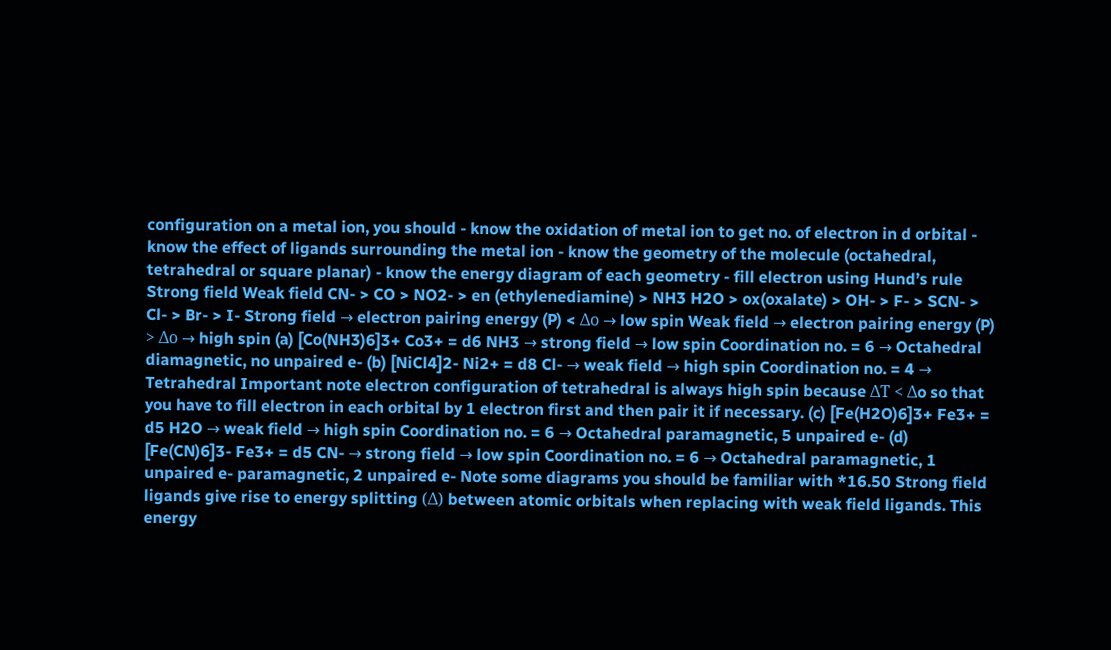configuration on a metal ion, you should ‐ know the oxidation of metal ion to get no. of electron in d orbital ‐ know the effect of ligands surrounding the metal ion ‐ know the geometry of the molecule (octahedral, tetrahedral or square planar) ‐ know the energy diagram of each geometry ‐ fill electron using Hund’s rule Strong field Weak field CN‐ > CO > NO2‐ > en (ethylenediamine) > NH3 H2O > ox(oxalate) > OH‐ > F‐ > SCN‐ > Cl‐ > Br‐ > I‐ Strong field → electron pairing energy (P) < Δo → low spin Weak field → electron pairing energy (P) > Δo → high spin (a) [Co(NH3)6]3+ Co3+ = d6 NH3 → strong field → low spin Coordination no. = 6 → Octahedral diamagnetic, no unpaired e‐ (b) [NiCl4]2‐ Ni2+ = d8 Cl‐ → weak field → high spin Coordination no. = 4 → Tetrahedral Important note electron configuration of tetrahedral is always high spin because ΔT < Δo so that you have to fill electron in each orbital by 1 electron first and then pair it if necessary. (c) [Fe(H2O)6]3+ Fe3+ = d5 H2O → weak field → high spin Coordination no. = 6 → Octahedral paramagnetic, 5 unpaired e‐ (d) [Fe(CN)6]3‐ Fe3+ = d5 CN‐ → strong field → low spin Coordination no. = 6 → Octahedral paramagnetic, 1 unpaired e‐ paramagnetic, 2 unpaired e‐ Note some diagrams you should be familiar with *16.50 Strong field ligands give rise to energy splitting (Δ) between atomic orbitals when replacing with weak field ligands. This energy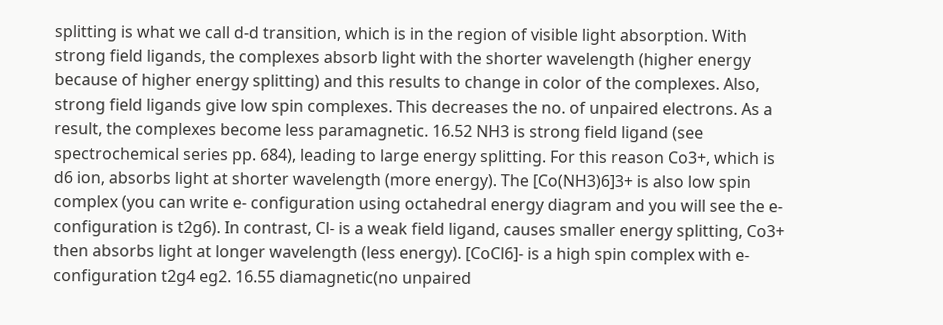splitting is what we call d‐d transition, which is in the region of visible light absorption. With strong field ligands, the complexes absorb light with the shorter wavelength (higher energy because of higher energy splitting) and this results to change in color of the complexes. Also, strong field ligands give low spin complexes. This decreases the no. of unpaired electrons. As a result, the complexes become less paramagnetic. 16.52 NH3 is strong field ligand (see spectrochemical series pp. 684), leading to large energy splitting. For this reason Co3+, which is d6 ion, absorbs light at shorter wavelength (more energy). The [Co(NH3)6]3+ is also low spin complex (you can write e‐ configuration using octahedral energy diagram and you will see the e‐ configuration is t2g6). In contrast, Cl‐ is a weak field ligand, causes smaller energy splitting, Co3+ then absorbs light at longer wavelength (less energy). [CoCl6]‐ is a high spin complex with e‐ configuration t2g4 eg2. 16.55 diamagnetic(no unpaired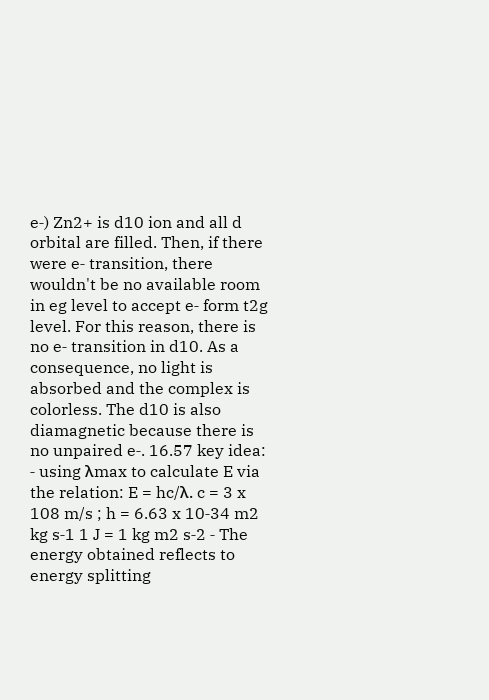e‐) Zn2+ is d10 ion and all d orbital are filled. Then, if there were e‐ transition, there wouldn't be no available room in eg level to accept e‐ form t2g level. For this reason, there is no e‐ transition in d10. As a consequence, no light is absorbed and the complex is colorless. The d10 is also diamagnetic because there is no unpaired e‐. 16.57 key idea: ‐ using λmax to calculate E via the relation: E = hc/λ. c = 3 x 108 m/s ; h = 6.63 x 10‐34 m2 kg s‐1 1 J = 1 kg m2 s‐2 ‐ The energy obtained reflects to energy splitting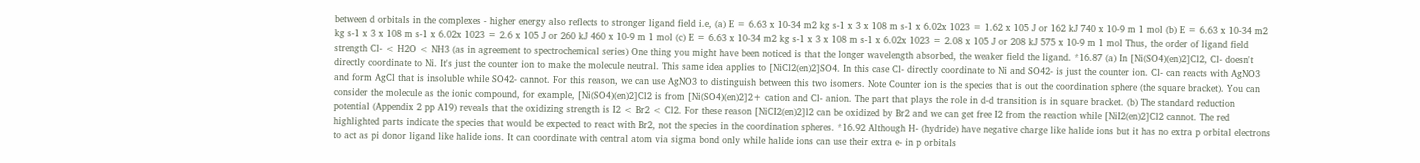between d orbitals in the complexes ‐ higher energy also reflects to stronger ligand field i.e, (a) E = 6.63 x 10‐34 m2 kg s‐1 x 3 x 108 m s‐1 x 6.02x 1023 = 1.62 x 105 J or 162 kJ 740 x 10‐9 m 1 mol (b) E = 6.63 x 10‐34 m2 kg s‐1 x 3 x 108 m s‐1 x 6.02x 1023 = 2.6 x 105 J or 260 kJ 460 x 10‐9 m 1 mol (c) E = 6.63 x 10‐34 m2 kg s‐1 x 3 x 108 m s‐1 x 6.02x 1023 = 2.08 x 105 J or 208 kJ 575 x 10‐9 m 1 mol Thus, the order of ligand field strength Cl‐ < H2O < NH3 (as in agreement to spectrochemical series) One thing you might have been noticed is that the longer wavelength absorbed, the weaker field the ligand. *16.87 (a) In [Ni(SO4)(en)2]Cl2, Cl‐ doesn't directly coordinate to Ni. It's just the counter ion to make the molecule neutral. This same idea applies to [NiCl2(en)2]SO4. In this case Cl‐ directly coordinate to Ni and SO42‐ is just the counter ion. Cl‐ can reacts with AgNO3 and form AgCl that is insoluble while SO42‐ cannot. For this reason, we can use AgNO3 to distinguish between this two isomers. Note Counter ion is the species that is out the coordination sphere (the square bracket). You can consider the molecule as the ionic compound, for example, [Ni(SO4)(en)2]Cl2 is from [Ni(SO4)(en)2]2+ cation and Cl‐ anion. The part that plays the role in d‐d transition is in square bracket. (b) The standard reduction potential (Appendix 2 pp A19) reveals that the oxidizing strength is I2 < Br2 < Cl2. For these reason [NiCI2(en)2]l2 can be oxidized by Br2 and we can get free I2 from the reaction while [NiI2(en)2]Cl2 cannot. The red highlighted parts indicate the species that would be expected to react with Br2, not the species in the coordination spheres. *16.92 Although H‐ (hydride) have negative charge like halide ions but it has no extra p orbital electrons to act as pi donor ligand like halide ions. It can coordinate with central atom via sigma bond only while halide ions can use their extra e‐ in p orbitals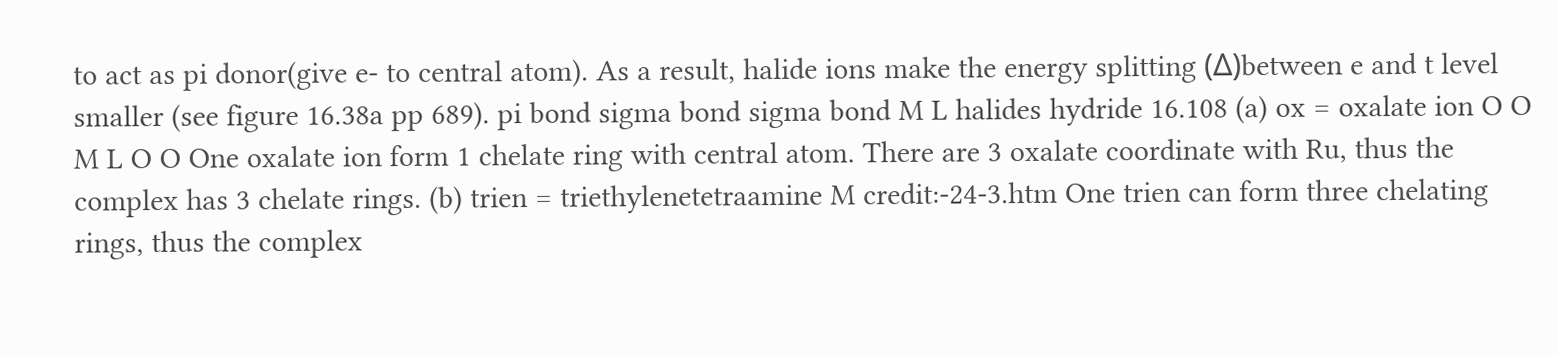to act as pi donor(give e‐ to central atom). As a result, halide ions make the energy splitting (Δ)between e and t level smaller (see figure 16.38a pp 689). pi bond sigma bond sigma bond M L halides hydride 16.108 (a) ox = oxalate ion O O M L O O One oxalate ion form 1 chelate ring with central atom. There are 3 oxalate coordinate with Ru, thus the complex has 3 chelate rings. (b) trien = triethylenetetraamine M credit:‐24‐3.htm One trien can form three chelating rings, thus the complex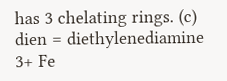has 3 chelating rings. (c) dien = diethylenediamine 3+ Fe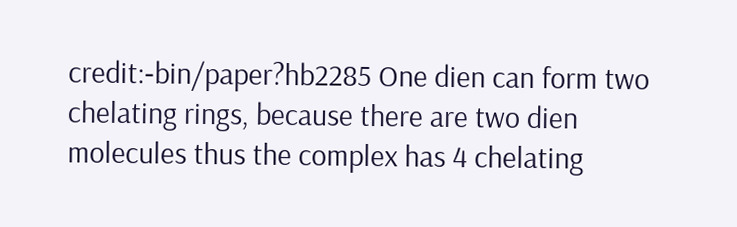credit:‐bin/paper?hb2285 One dien can form two chelating rings, because there are two dien molecules thus the complex has 4 chelating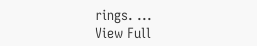rings. ...
View Full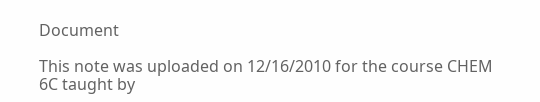Document

This note was uploaded on 12/16/2010 for the course CHEM 6C taught by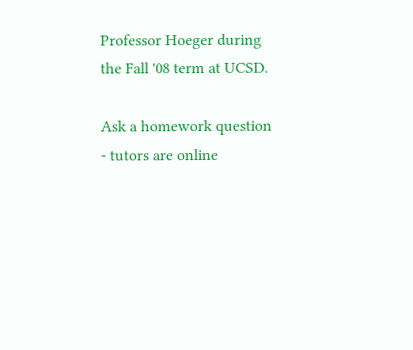Professor Hoeger during the Fall '08 term at UCSD.

Ask a homework question - tutors are online